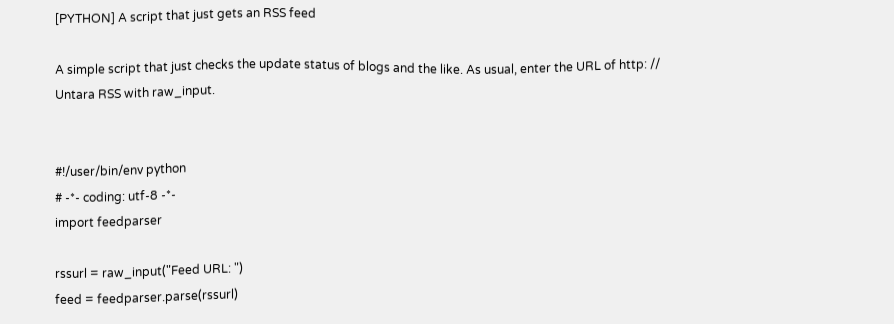[PYTHON] A script that just gets an RSS feed

A simple script that just checks the update status of blogs and the like. As usual, enter the URL of http: // Untara RSS with raw_input.


#!/user/bin/env python
# -*- coding: utf-8 -*-
import feedparser

rssurl = raw_input("Feed URL: ")
feed = feedparser.parse(rssurl)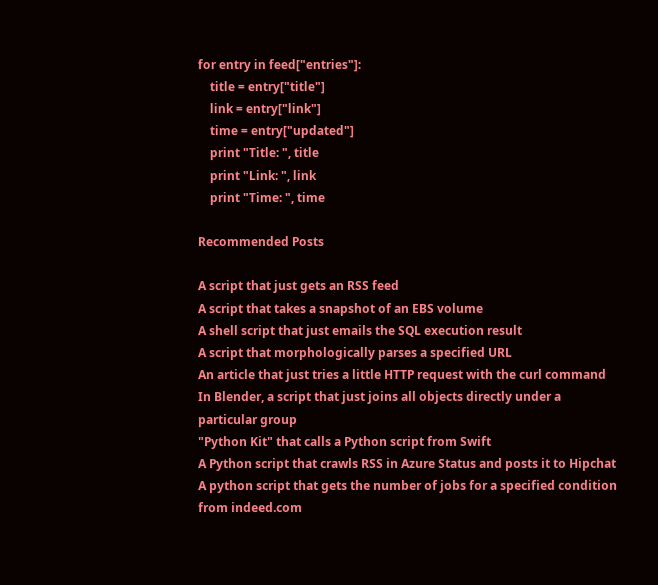for entry in feed["entries"]:
    title = entry["title"]
    link = entry["link"]
    time = entry["updated"]
    print "Title: ", title
    print "Link: ", link
    print "Time: ", time

Recommended Posts

A script that just gets an RSS feed
A script that takes a snapshot of an EBS volume
A shell script that just emails the SQL execution result
A script that morphologically parses a specified URL
An article that just tries a little HTTP request with the curl command
In Blender, a script that just joins all objects directly under a particular group
"Python Kit" that calls a Python script from Swift
A Python script that crawls RSS in Azure Status and posts it to Hipchat
A python script that gets the number of jobs for a specified condition from indeed.com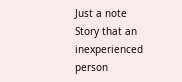Just a note
Story that an inexperienced person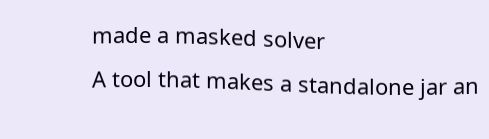made a masked solver
A tool that makes a standalone jar an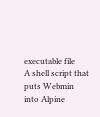executable file
A shell script that puts Webmin into Alpine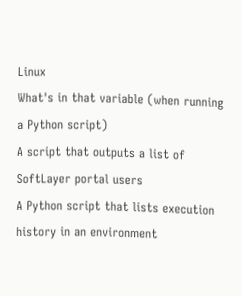Linux
What's in that variable (when running a Python script)
A script that outputs a list of SoftLayer portal users
A Python script that lists execution history in an environment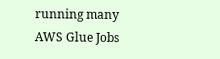running many AWS Glue Jobs